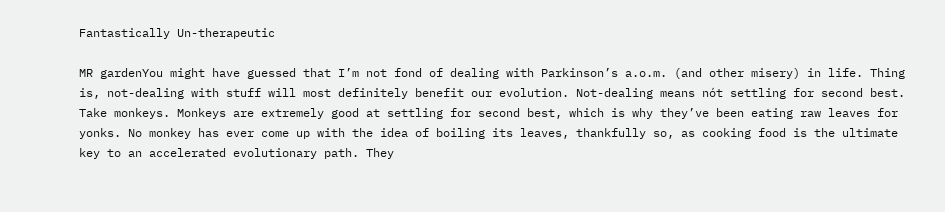Fantastically Un-therapeutic

MR gardenYou might have guessed that I’m not fond of dealing with Parkinson’s a.o.m. (and other misery) in life. Thing is, not-dealing with stuff will most definitely benefit our evolution. Not-dealing means nót settling for second best. Take monkeys. Monkeys are extremely good at settling for second best, which is why they’ve been eating raw leaves for yonks. No monkey has ever come up with the idea of boiling its leaves, thankfully so, as cooking food is the ultimate key to an accelerated evolutionary path. They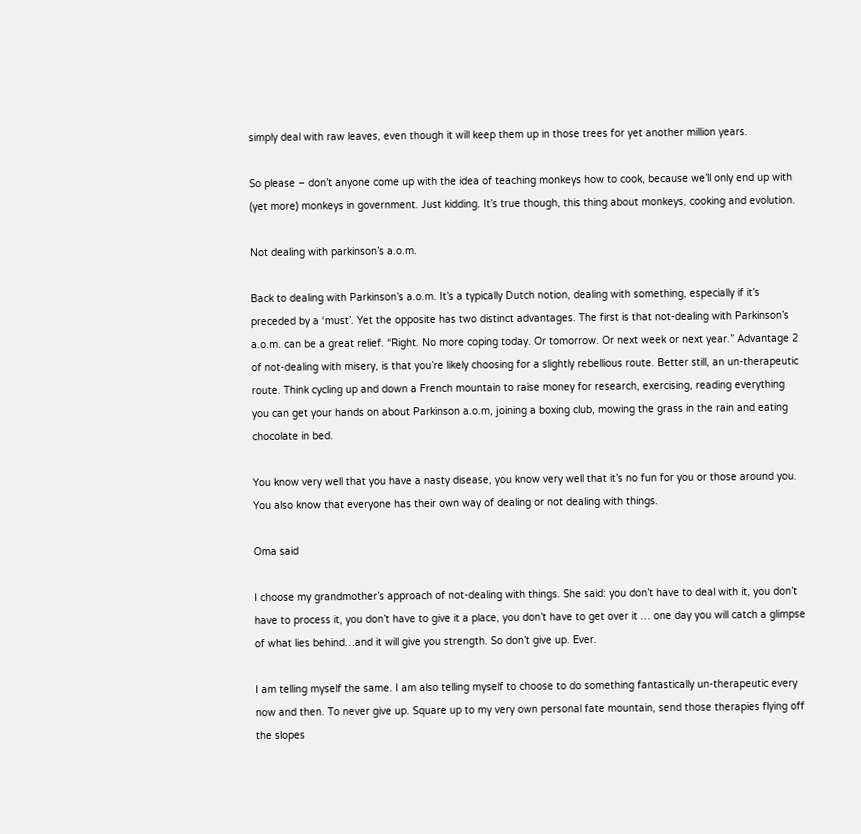simply deal with raw leaves, even though it will keep them up in those trees for yet another million years.

So please – don’t anyone come up with the idea of teaching monkeys how to cook, because we’ll only end up with (yet more) monkeys in government. Just kidding. It’s true though, this thing about monkeys, cooking and evolution.

Not dealing with parkinson’s a.o.m.

Back to dealing with Parkinson’s a.o.m. It’s a typically Dutch notion, dealing with something, especially if it’s preceded by a ‘must’. Yet the opposite has two distinct advantages. The first is that not-dealing with Parkinson’s a.o.m. can be a great relief. “Right. No more coping today. Or tomorrow. Or next week or next year.” Advantage 2 of not-dealing with misery, is that you’re likely choosing for a slightly rebellious route. Better still, an un-therapeutic route. Think cycling up and down a French mountain to raise money for research, exercising, reading everything you can get your hands on about Parkinson a.o.m, joining a boxing club, mowing the grass in the rain and eating chocolate in bed.

You know very well that you have a nasty disease, you know very well that it’s no fun for you or those around you. You also know that everyone has their own way of dealing or not dealing with things.

Oma said

I choose my grandmother’s approach of not-dealing with things. She said: you don’t have to deal with it, you don’t have to process it, you don’t have to give it a place, you don’t have to get over it … one day you will catch a glimpse of what lies behind…and it will give you strength. So don’t give up. Ever.

I am telling myself the same. I am also telling myself to choose to do something fantastically un-therapeutic every now and then. To never give up. Square up to my very own personal fate mountain, send those therapies flying off the slopes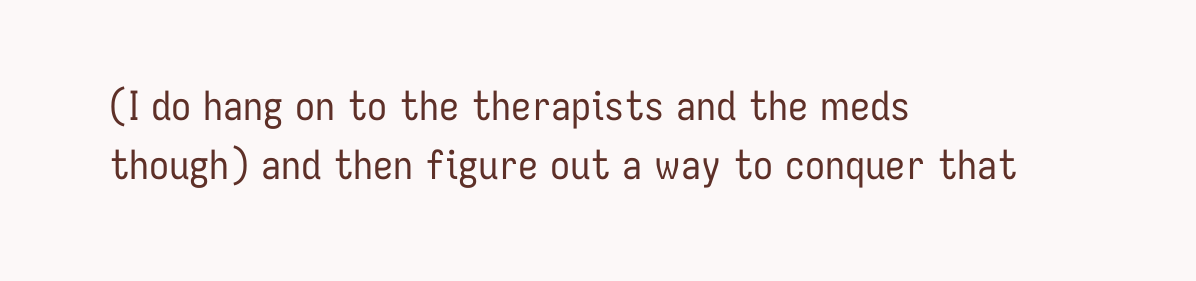(I do hang on to the therapists and the meds though) and then figure out a way to conquer that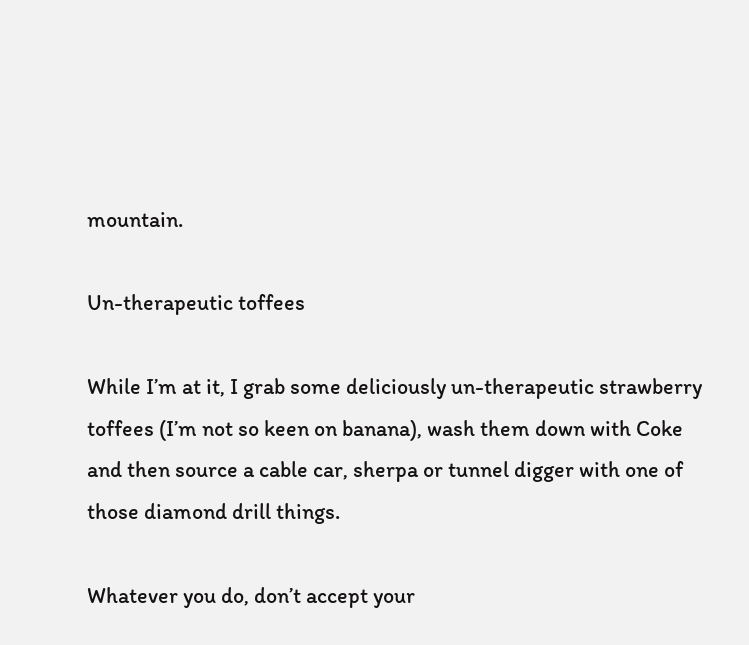mountain.

Un-therapeutic toffees

While I’m at it, I grab some deliciously un-therapeutic strawberry toffees (I’m not so keen on banana), wash them down with Coke and then source a cable car, sherpa or tunnel digger with one of those diamond drill things.

Whatever you do, don’t accept your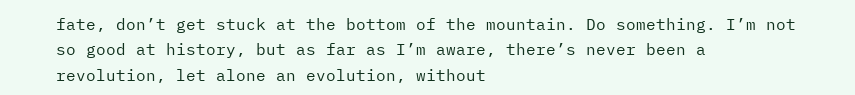fate, don’t get stuck at the bottom of the mountain. Do something. I’m not so good at history, but as far as I’m aware, there’s never been a revolution, let alone an evolution, without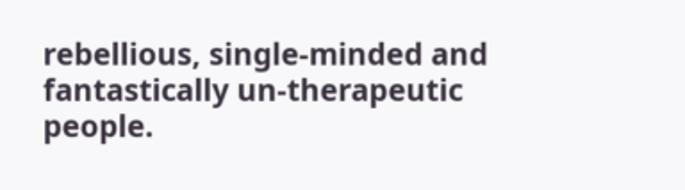rebellious, single-minded and fantastically un-therapeutic people.